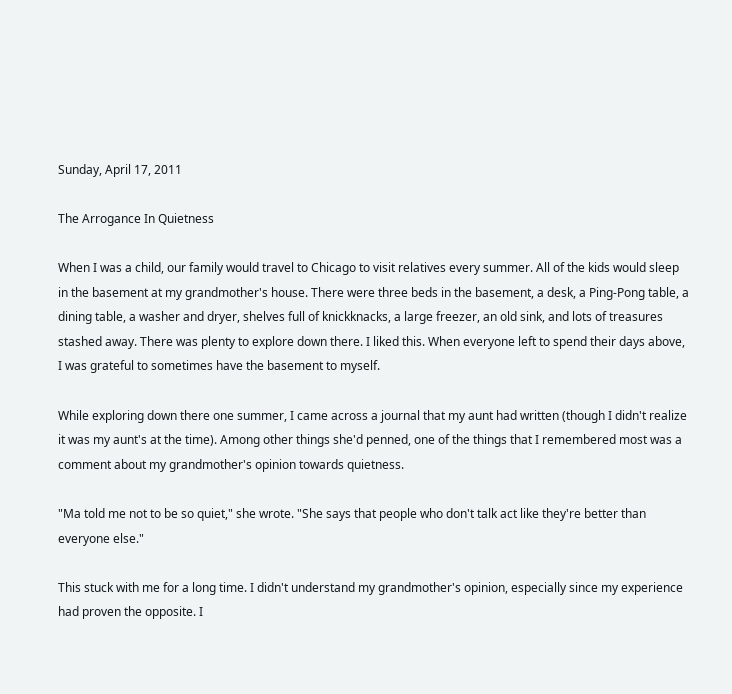Sunday, April 17, 2011

The Arrogance In Quietness

When I was a child, our family would travel to Chicago to visit relatives every summer. All of the kids would sleep in the basement at my grandmother's house. There were three beds in the basement, a desk, a Ping-Pong table, a dining table, a washer and dryer, shelves full of knickknacks, a large freezer, an old sink, and lots of treasures stashed away. There was plenty to explore down there. I liked this. When everyone left to spend their days above, I was grateful to sometimes have the basement to myself.

While exploring down there one summer, I came across a journal that my aunt had written (though I didn't realize it was my aunt's at the time). Among other things she'd penned, one of the things that I remembered most was a comment about my grandmother's opinion towards quietness.

"Ma told me not to be so quiet," she wrote. "She says that people who don't talk act like they're better than everyone else."

This stuck with me for a long time. I didn't understand my grandmother's opinion, especially since my experience had proven the opposite. I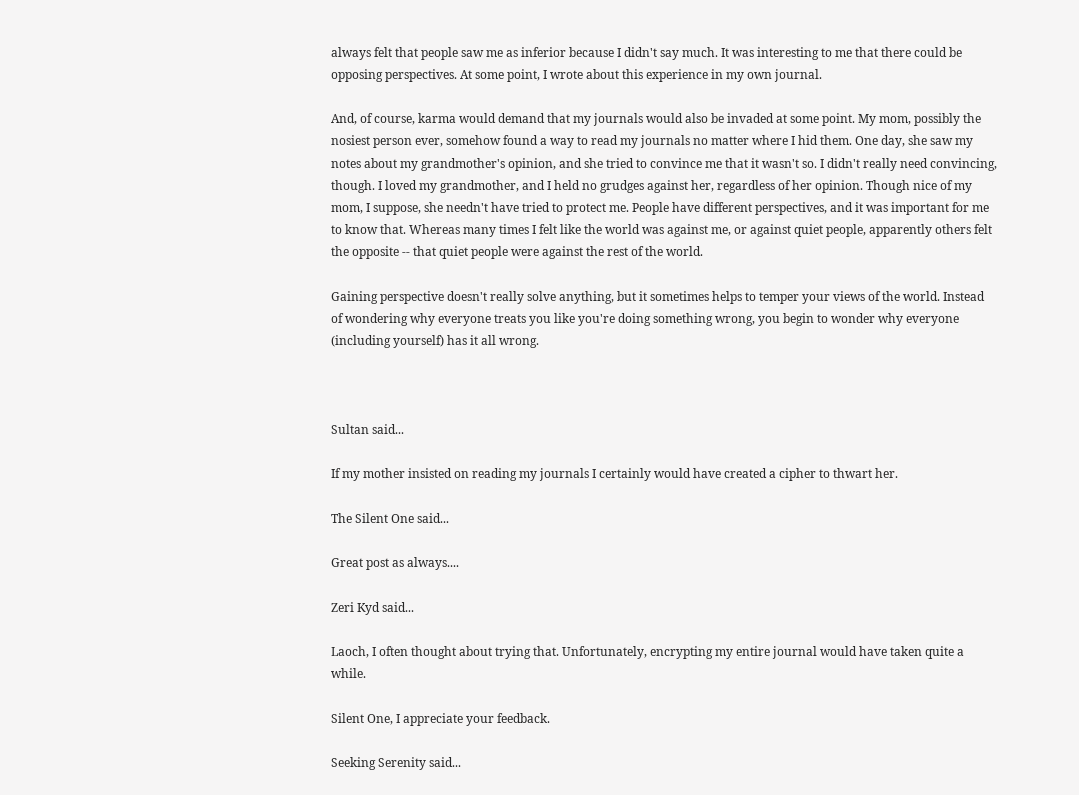always felt that people saw me as inferior because I didn't say much. It was interesting to me that there could be opposing perspectives. At some point, I wrote about this experience in my own journal.

And, of course, karma would demand that my journals would also be invaded at some point. My mom, possibly the nosiest person ever, somehow found a way to read my journals no matter where I hid them. One day, she saw my notes about my grandmother's opinion, and she tried to convince me that it wasn't so. I didn't really need convincing, though. I loved my grandmother, and I held no grudges against her, regardless of her opinion. Though nice of my mom, I suppose, she needn't have tried to protect me. People have different perspectives, and it was important for me to know that. Whereas many times I felt like the world was against me, or against quiet people, apparently others felt the opposite -- that quiet people were against the rest of the world.

Gaining perspective doesn't really solve anything, but it sometimes helps to temper your views of the world. Instead of wondering why everyone treats you like you're doing something wrong, you begin to wonder why everyone (including yourself) has it all wrong.



Sultan said...

If my mother insisted on reading my journals I certainly would have created a cipher to thwart her.

The Silent One said...

Great post as always....

Zeri Kyd said...

Laoch, I often thought about trying that. Unfortunately, encrypting my entire journal would have taken quite a while.

Silent One, I appreciate your feedback.

Seeking Serenity said...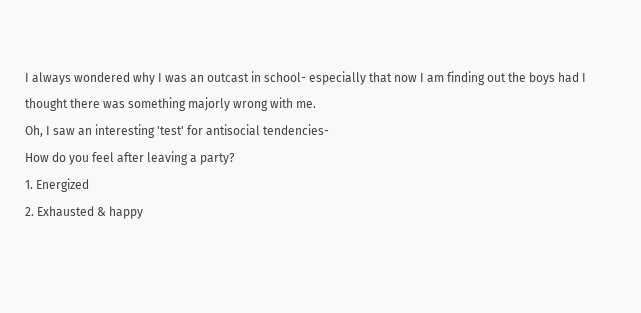I always wondered why I was an outcast in school- especially that now I am finding out the boys had I thought there was something majorly wrong with me.
Oh, I saw an interesting 'test' for antisocial tendencies-
How do you feel after leaving a party?
1. Energized
2. Exhausted & happy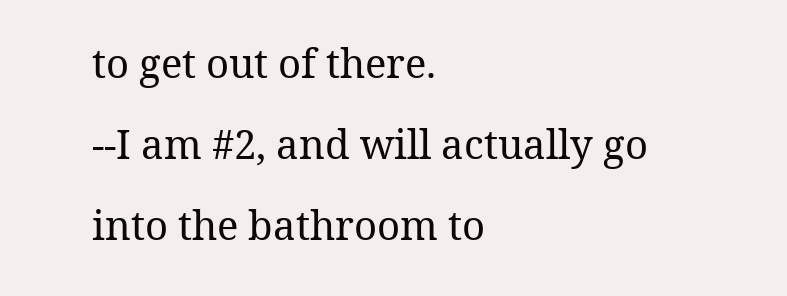to get out of there.
--I am #2, and will actually go into the bathroom to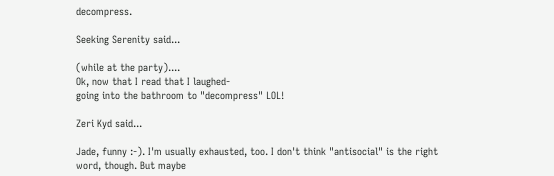decompress.

Seeking Serenity said...

(while at the party)....
Ok, now that I read that I laughed-
going into the bathroom to "decompress" LOL!

Zeri Kyd said...

Jade, funny :-). I'm usually exhausted, too. I don't think "antisocial" is the right word, though. But maybe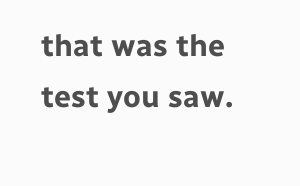that was the test you saw.